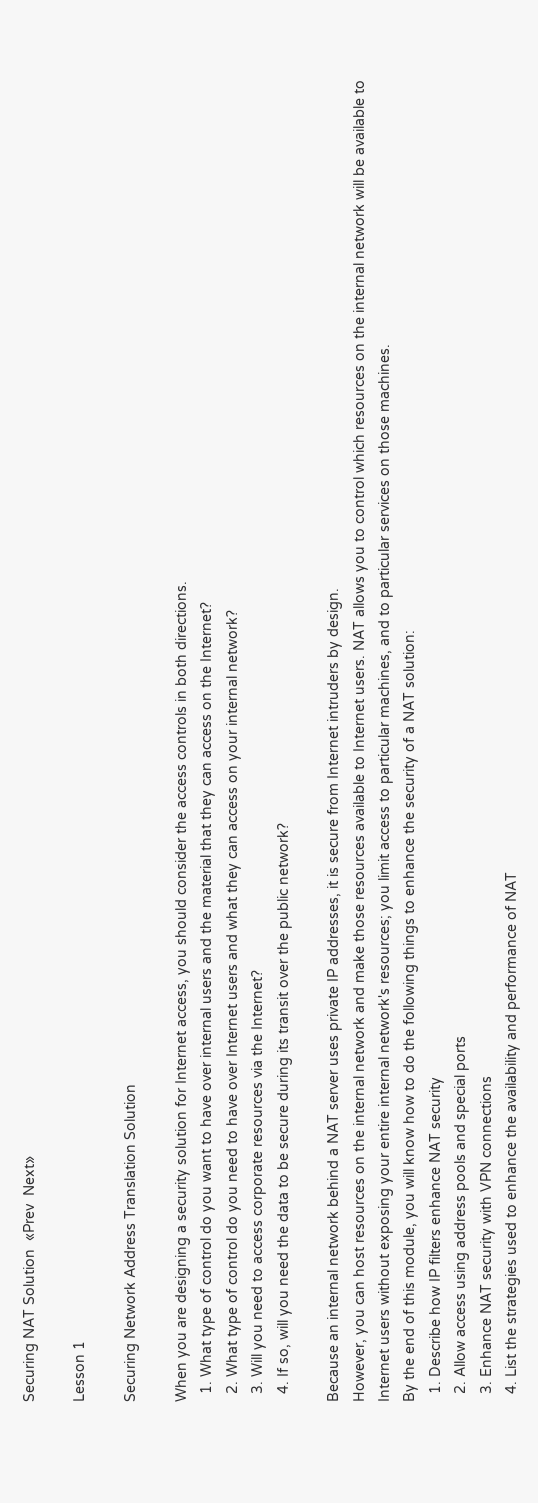Securing NAT Solution  «Prev  Next»

Lesson 1

Securing Network Address Translation Solution

When you are designing a security solution for Internet access, you should consider the access controls in both directions.
  1. What type of control do you want to have over internal users and the material that they can access on the Internet?
  2. What type of control do you need to have over Internet users and what they can access on your internal network?
  3. Will you need to access corporate resources via the Internet?
  4. If so, will you need the data to be secure during its transit over the public network?

Because an internal network behind a NAT server uses private IP addresses, it is secure from Internet intruders by design.
However, you can host resources on the internal network and make those resources available to Internet users. NAT allows you to control which resources on the internal network will be available to Internet users without exposing your entire internal network's resources; you limit access to particular machines, and to particular services on those machines.
By the end of this module, you will know how to do the following things to enhance the security of a NAT solution:
  1. Describe how IP filters enhance NAT security
  2. Allow access using address pools and special ports
  3. Enhance NAT security with VPN connections
  4. List the strategies used to enhance the availability and performance of NAT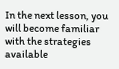In the next lesson, you will become familiar with the strategies available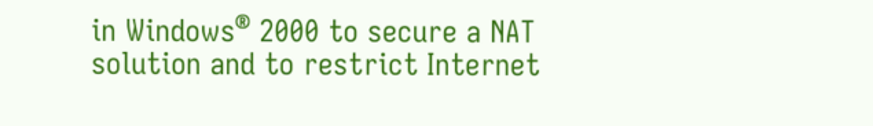in Windows® 2000 to secure a NAT solution and to restrict Internet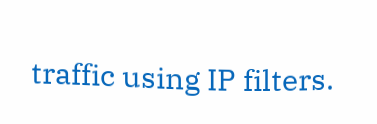traffic using IP filters.